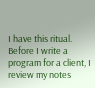I have this ritual. Before I write a program for a client, I review my notes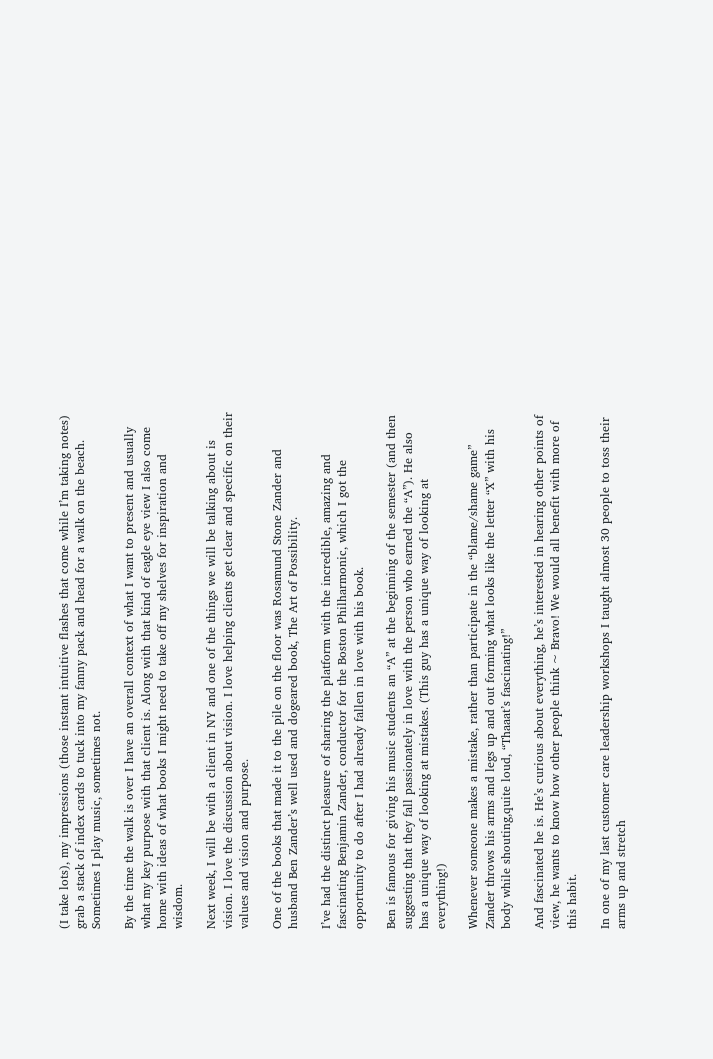(I take lots), my impressions (those instant intuitive flashes that come while I’m taking notes) grab a stack of index cards to tuck into my fanny pack and head for a walk on the beach. Sometimes I play music, sometimes not.

By the time the walk is over I have an overall context of what I want to present and usually what my key purpose with that client is. Along with that kind of eagle eye view I also come home with ideas of what books I might need to take off my shelves for inspiration and wisdom.

Next week, I will be with a client in NY and one of the things we will be talking about is vision. I love the discussion about vision. I love helping clients get clear and specific on their values and vision and purpose.

One of the books that made it to the pile on the floor was Rosamund Stone Zander and husband Ben Zander’s well used and dogeared book, The Art of Possibility.

I’ve had the distinct pleasure of sharing the platform with the incredible, amazing and fascinating Benjamin Zander, conductor for the Boston Philharmonic, which I got the opportunity to do after I had already fallen in love with his book.

Ben is famous for giving his music students an “A” at the beginning of the semester (and then suggesting that they fall passionately in love with the person who earned the “A”). He also has a unique way of looking at mistakes. (This guy has a unique way of looking at everything!)

Whenever someone makes a mistake, rather than participate in the “blame/shame game” Zander throws his arms and legs up and out forming what looks like the letter “X” with his body while shouting,quite loud, “Thaaat’s fascinating!”

And fascinated he is. He’s curious about everything, he’s interested in hearing other points of view, he wants to know how other people think ~ Bravo! We would all benefit with more of this habit.

In one of my last customer care leadership workshops I taught almost 30 people to toss their arms up and stretch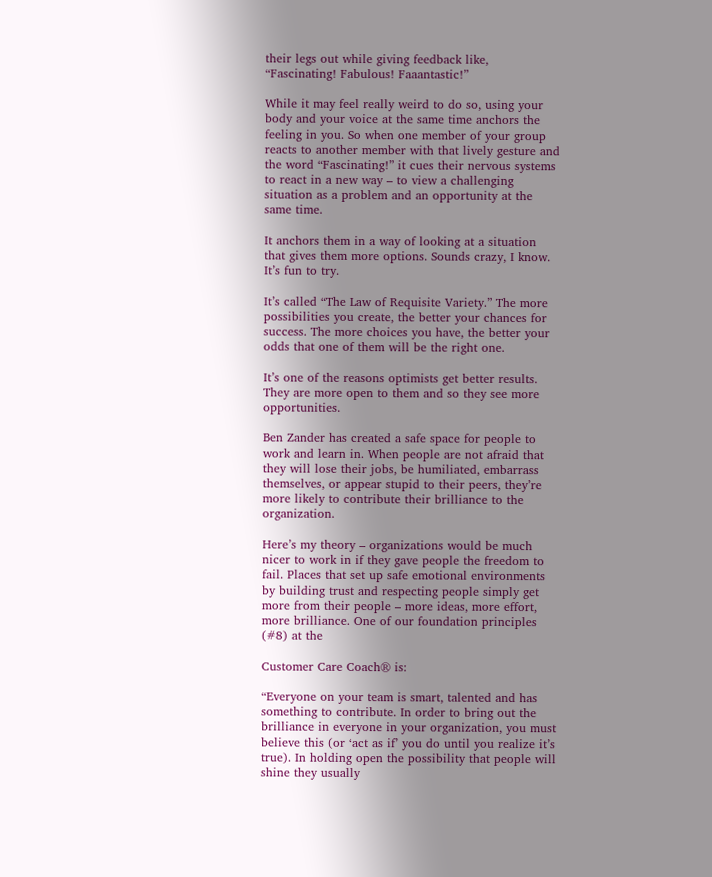their legs out while giving feedback like, “Fascinating! Fabulous! Faaantastic!”

While it may feel really weird to do so, using your body and your voice at the same time anchors the feeling in you. So when one member of your group reacts to another member with that lively gesture and the word “Fascinating!” it cues their nervous systems to react in a new way – to view a challenging situation as a problem and an opportunity at the same time.

It anchors them in a way of looking at a situation that gives them more options. Sounds crazy, I know. It’s fun to try.

It’s called “The Law of Requisite Variety.” The more possibilities you create, the better your chances for success. The more choices you have, the better your odds that one of them will be the right one.

It’s one of the reasons optimists get better results. They are more open to them and so they see more opportunities.

Ben Zander has created a safe space for people to work and learn in. When people are not afraid that they will lose their jobs, be humiliated, embarrass themselves, or appear stupid to their peers, they’re more likely to contribute their brilliance to the organization.

Here’s my theory – organizations would be much nicer to work in if they gave people the freedom to fail. Places that set up safe emotional environments by building trust and respecting people simply get more from their people – more ideas, more effort, more brilliance. One of our foundation principles (#8) at the

Customer Care Coach® is:

“Everyone on your team is smart, talented and has something to contribute. In order to bring out the brilliance in everyone in your organization, you must believe this (or ‘act as if’ you do until you realize it’s true). In holding open the possibility that people will shine they usually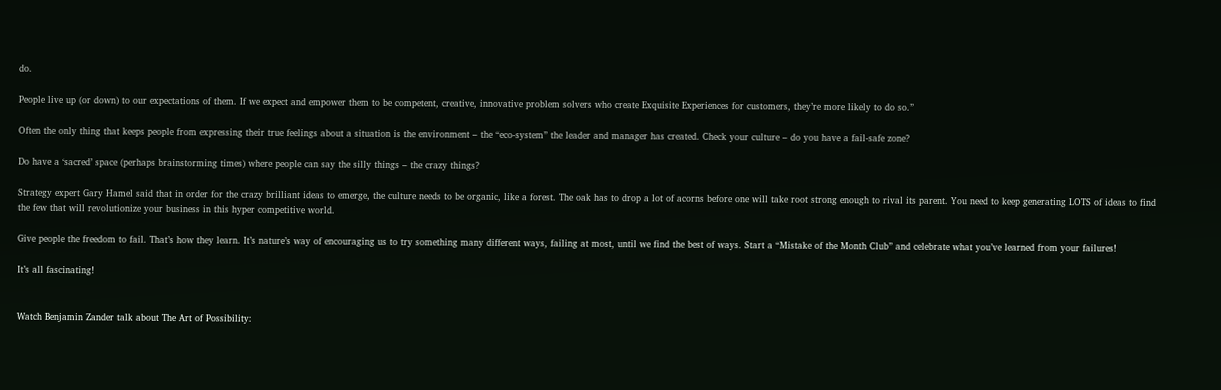do.

People live up (or down) to our expectations of them. If we expect and empower them to be competent, creative, innovative problem solvers who create Exquisite Experiences for customers, they’re more likely to do so.”

Often the only thing that keeps people from expressing their true feelings about a situation is the environment – the “eco-system” the leader and manager has created. Check your culture – do you have a fail-safe zone?

Do have a ‘sacred’ space (perhaps brainstorming times) where people can say the silly things – the crazy things?

Strategy expert Gary Hamel said that in order for the crazy brilliant ideas to emerge, the culture needs to be organic, like a forest. The oak has to drop a lot of acorns before one will take root strong enough to rival its parent. You need to keep generating LOTS of ideas to find the few that will revolutionize your business in this hyper competitive world.

Give people the freedom to fail. That’s how they learn. It’s nature’s way of encouraging us to try something many different ways, failing at most, until we find the best of ways. Start a “Mistake of the Month Club” and celebrate what you’ve learned from your failures!

It’s all fascinating!


Watch Benjamin Zander talk about The Art of Possibility: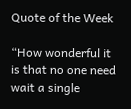Quote of the Week

“How wonderful it is that no one need wait a single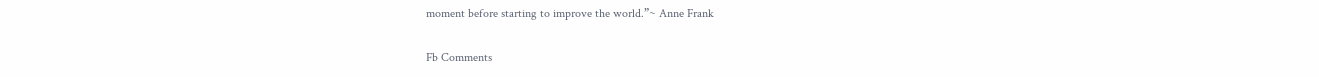moment before starting to improve the world.”~ Anne Frank

Fb Comments